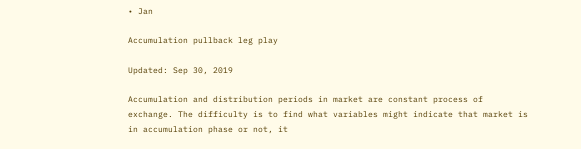• Jan

Accumulation pullback leg play

Updated: Sep 30, 2019

Accumulation and distribution periods in market are constant process of exchange. The difficulty is to find what variables might indicate that market is in accumulation phase or not, it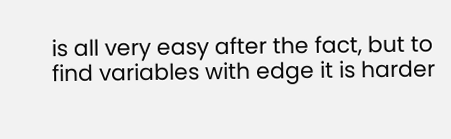is all very easy after the fact, but to find variables with edge it is harder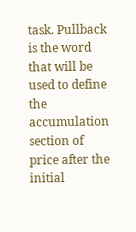task. Pullback is the word that will be used to define the accumulation section of price after the initial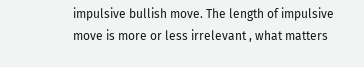impulsive bullish move. The length of impulsive move is more or less irrelevant , what matters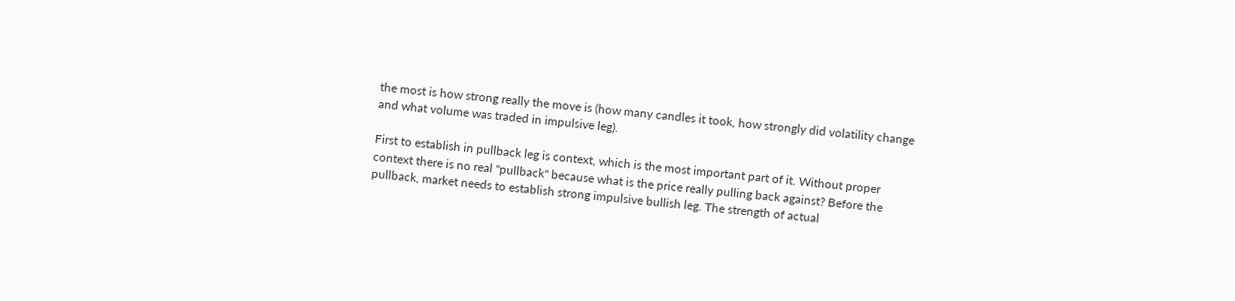the most is how strong really the move is (how many candles it took, how strongly did volatility change and what volume was traded in impulsive leg).

First to establish in pullback leg is context, which is the most important part of it. Without proper context there is no real "pullback" because what is the price really pulling back against? Before the pullback, market needs to establish strong impulsive bullish leg. The strength of actual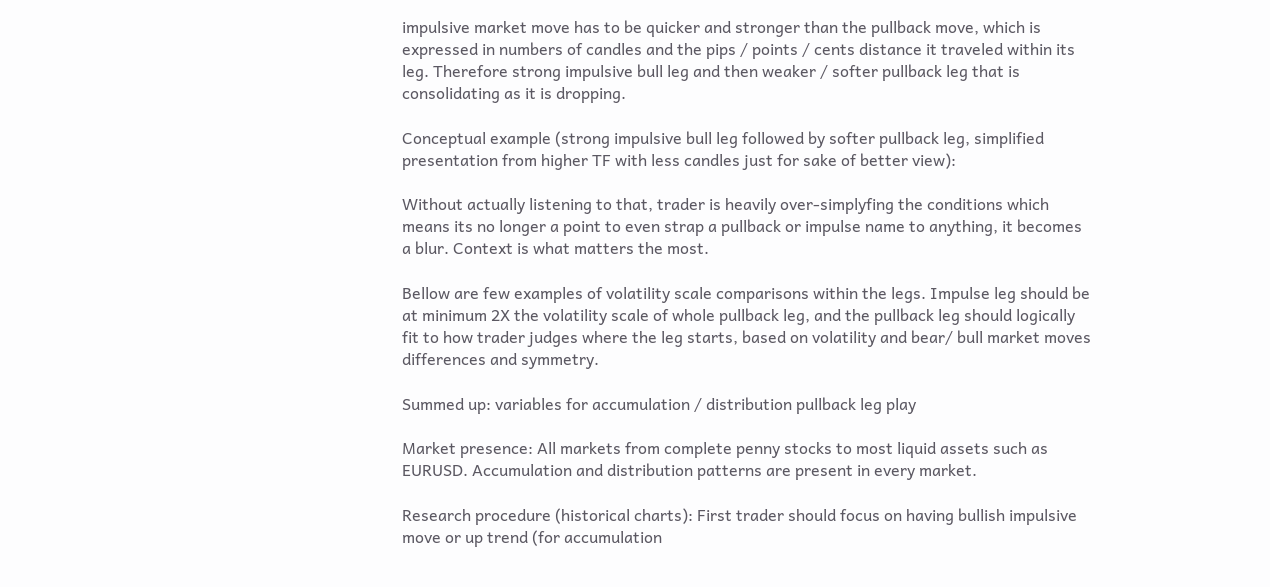impulsive market move has to be quicker and stronger than the pullback move, which is expressed in numbers of candles and the pips / points / cents distance it traveled within its leg. Therefore strong impulsive bull leg and then weaker / softer pullback leg that is consolidating as it is dropping.

Conceptual example (strong impulsive bull leg followed by softer pullback leg, simplified presentation from higher TF with less candles just for sake of better view):

Without actually listening to that, trader is heavily over-simplyfing the conditions which means its no longer a point to even strap a pullback or impulse name to anything, it becomes a blur. Context is what matters the most.

Bellow are few examples of volatility scale comparisons within the legs. Impulse leg should be at minimum 2X the volatility scale of whole pullback leg, and the pullback leg should logically fit to how trader judges where the leg starts, based on volatility and bear/ bull market moves differences and symmetry.

Summed up: variables for accumulation / distribution pullback leg play

Market presence: All markets from complete penny stocks to most liquid assets such as EURUSD. Accumulation and distribution patterns are present in every market.

Research procedure (historical charts): First trader should focus on having bullish impulsive move or up trend (for accumulation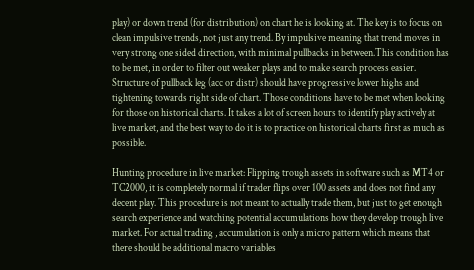play) or down trend (for distribution) on chart he is looking at. The key is to focus on clean impulsive trends, not just any trend. By impulsive meaning that trend moves in very strong one sided direction, with minimal pullbacks in between.This condition has to be met, in order to filter out weaker plays and to make search process easier. Structure of pullback leg (acc or distr) should have progressive lower highs and tightening towards right side of chart. Those conditions have to be met when looking for those on historical charts. It takes a lot of screen hours to identify play actively at live market, and the best way to do it is to practice on historical charts first as much as possible.

Hunting procedure in live market: Flipping trough assets in software such as MT4 or TC2000, it is completely normal if trader flips over 100 assets and does not find any decent play. This procedure is not meant to actually trade them, but just to get enough search experience and watching potential accumulations how they develop trough live market. For actual trading , accumulation is only a micro pattern which means that there should be additional macro variables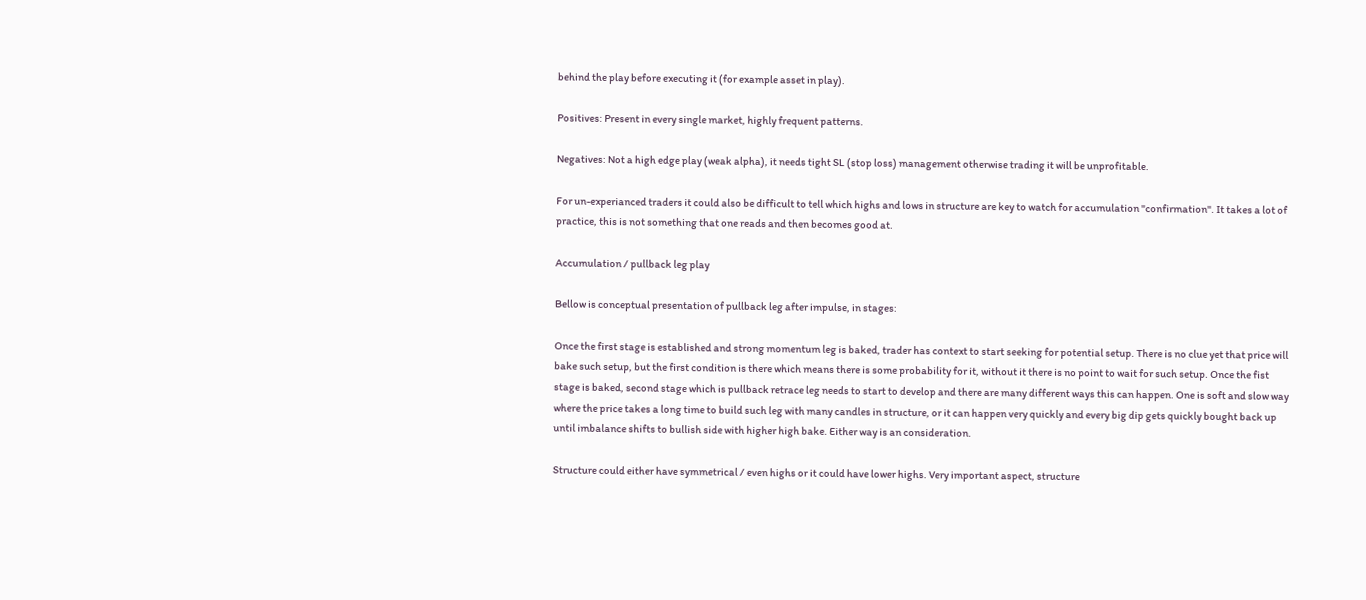behind the play before executing it (for example asset in play).

Positives: Present in every single market, highly frequent patterns.

Negatives: Not a high edge play (weak alpha), it needs tight SL (stop loss) management otherwise trading it will be unprofitable.

For un-experianced traders it could also be difficult to tell which highs and lows in structure are key to watch for accumulation "confirmation". It takes a lot of practice, this is not something that one reads and then becomes good at.

Accumulation / pullback leg play

Bellow is conceptual presentation of pullback leg after impulse, in stages:

Once the first stage is established and strong momentum leg is baked, trader has context to start seeking for potential setup. There is no clue yet that price will bake such setup, but the first condition is there which means there is some probability for it, without it there is no point to wait for such setup. Once the fist stage is baked, second stage which is pullback retrace leg needs to start to develop and there are many different ways this can happen. One is soft and slow way where the price takes a long time to build such leg with many candles in structure, or it can happen very quickly and every big dip gets quickly bought back up until imbalance shifts to bullish side with higher high bake. Either way is an consideration.

Structure could either have symmetrical / even highs or it could have lower highs. Very important aspect, structure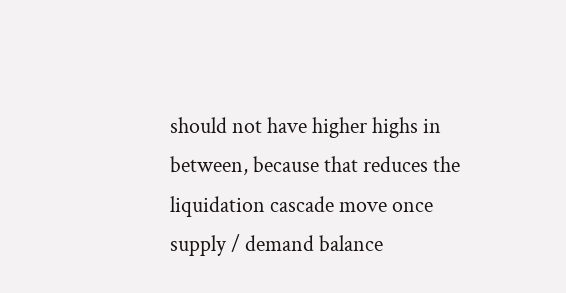should not have higher highs in between, because that reduces the liquidation cascade move once supply / demand balance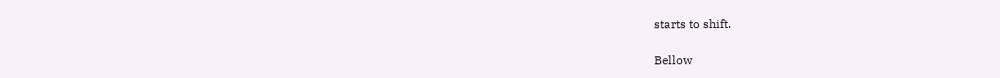starts to shift.

Bellow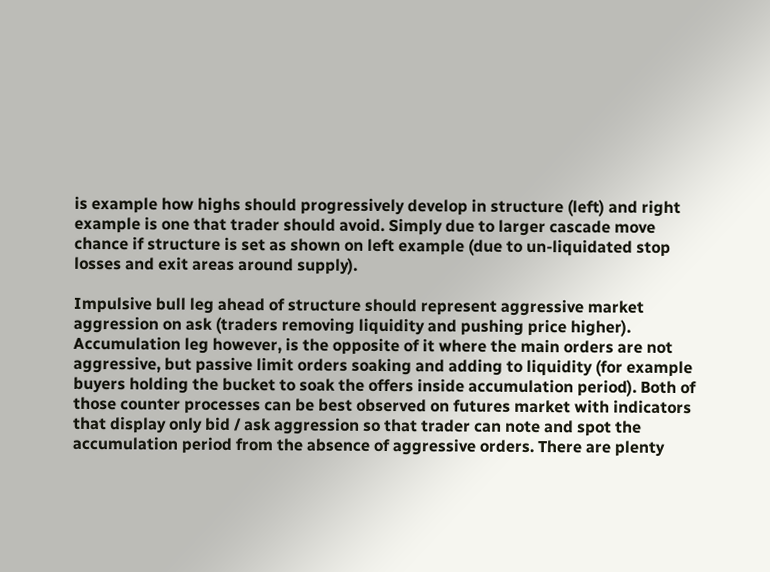is example how highs should progressively develop in structure (left) and right example is one that trader should avoid. Simply due to larger cascade move chance if structure is set as shown on left example (due to un-liquidated stop losses and exit areas around supply).

Impulsive bull leg ahead of structure should represent aggressive market aggression on ask (traders removing liquidity and pushing price higher). Accumulation leg however, is the opposite of it where the main orders are not aggressive, but passive limit orders soaking and adding to liquidity (for example buyers holding the bucket to soak the offers inside accumulation period). Both of those counter processes can be best observed on futures market with indicators that display only bid / ask aggression so that trader can note and spot the accumulation period from the absence of aggressive orders. There are plenty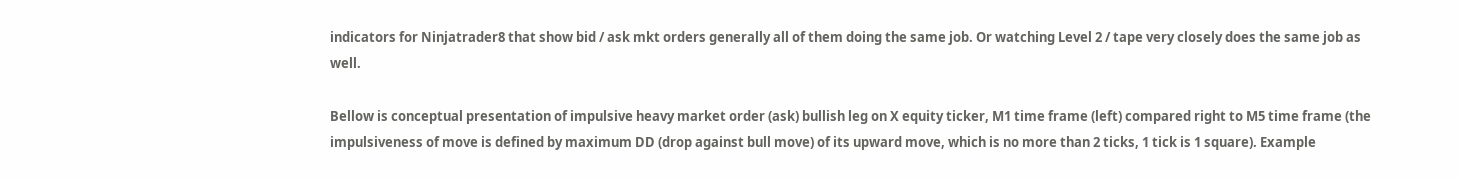indicators for Ninjatrader8 that show bid / ask mkt orders generally all of them doing the same job. Or watching Level 2 / tape very closely does the same job as well.

Bellow is conceptual presentation of impulsive heavy market order (ask) bullish leg on X equity ticker, M1 time frame (left) compared right to M5 time frame (the impulsiveness of move is defined by maximum DD (drop against bull move) of its upward move, which is no more than 2 ticks, 1 tick is 1 square). Example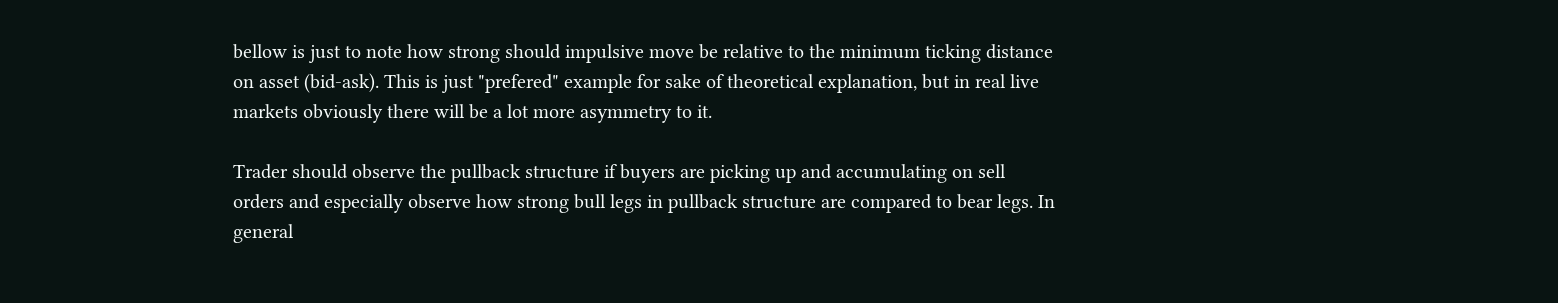bellow is just to note how strong should impulsive move be relative to the minimum ticking distance on asset (bid-ask). This is just "prefered" example for sake of theoretical explanation, but in real live markets obviously there will be a lot more asymmetry to it.

Trader should observe the pullback structure if buyers are picking up and accumulating on sell orders and especially observe how strong bull legs in pullback structure are compared to bear legs. In general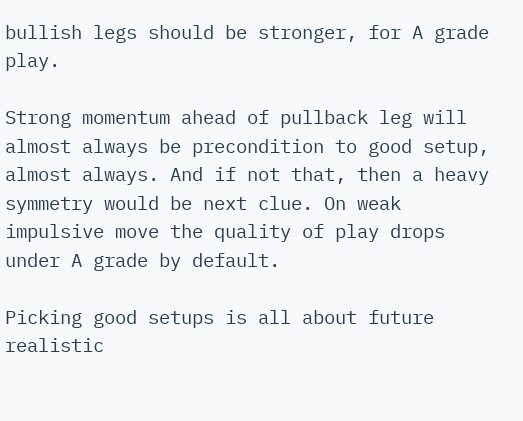bullish legs should be stronger, for A grade play.

Strong momentum ahead of pullback leg will almost always be precondition to good setup, almost always. And if not that, then a heavy symmetry would be next clue. On weak impulsive move the quality of play drops under A grade by default.

Picking good setups is all about future realistic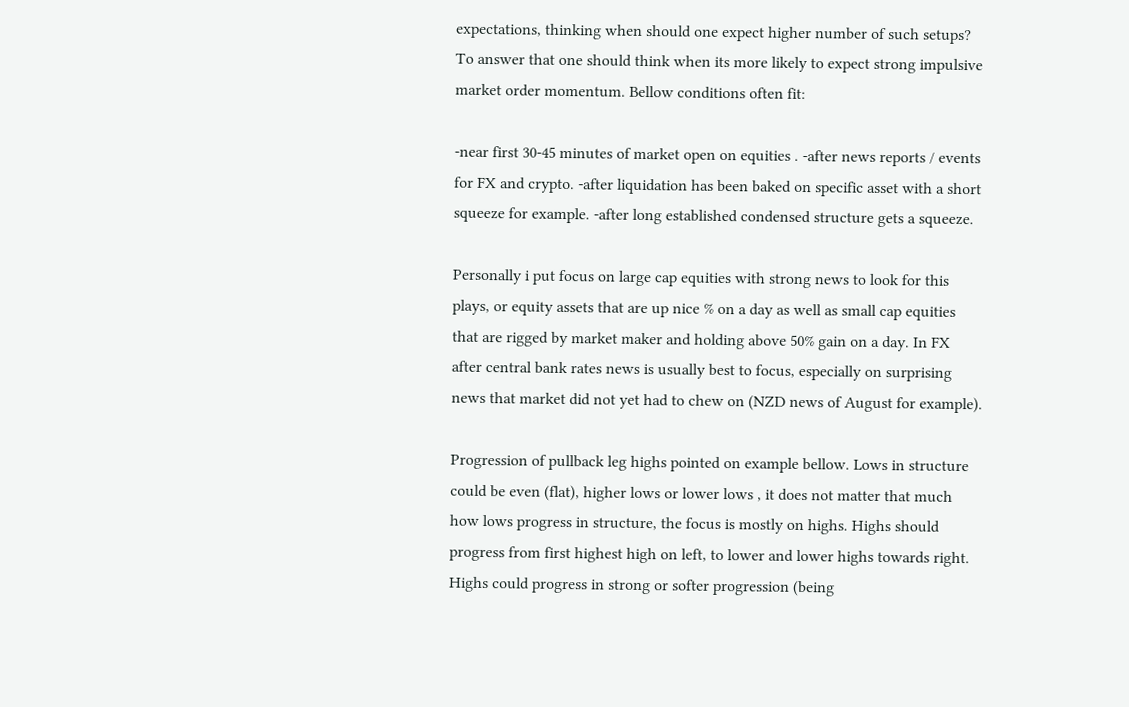expectations, thinking when should one expect higher number of such setups? To answer that one should think when its more likely to expect strong impulsive market order momentum. Bellow conditions often fit:

-near first 30-45 minutes of market open on equities . -after news reports / events for FX and crypto. -after liquidation has been baked on specific asset with a short squeeze for example. -after long established condensed structure gets a squeeze.

Personally i put focus on large cap equities with strong news to look for this plays, or equity assets that are up nice % on a day as well as small cap equities that are rigged by market maker and holding above 50% gain on a day. In FX after central bank rates news is usually best to focus, especially on surprising news that market did not yet had to chew on (NZD news of August for example).

Progression of pullback leg highs pointed on example bellow. Lows in structure could be even (flat), higher lows or lower lows , it does not matter that much how lows progress in structure, the focus is mostly on highs. Highs should progress from first highest high on left, to lower and lower highs towards right. Highs could progress in strong or softer progression (being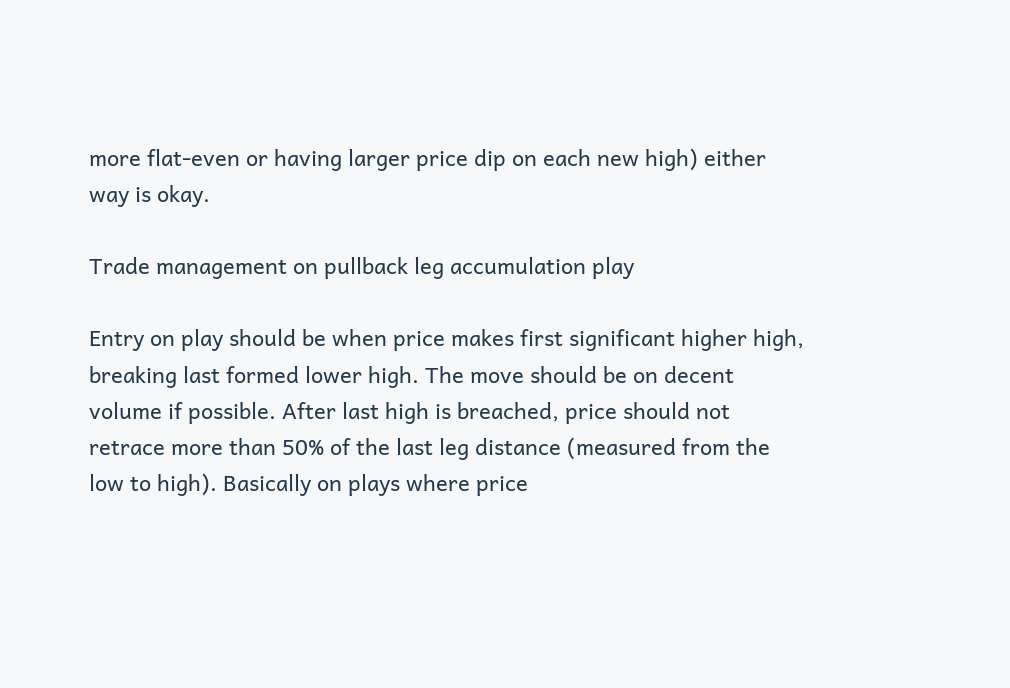more flat-even or having larger price dip on each new high) either way is okay.

Trade management on pullback leg accumulation play

Entry on play should be when price makes first significant higher high, breaking last formed lower high. The move should be on decent volume if possible. After last high is breached, price should not retrace more than 50% of the last leg distance (measured from the low to high). Basically on plays where price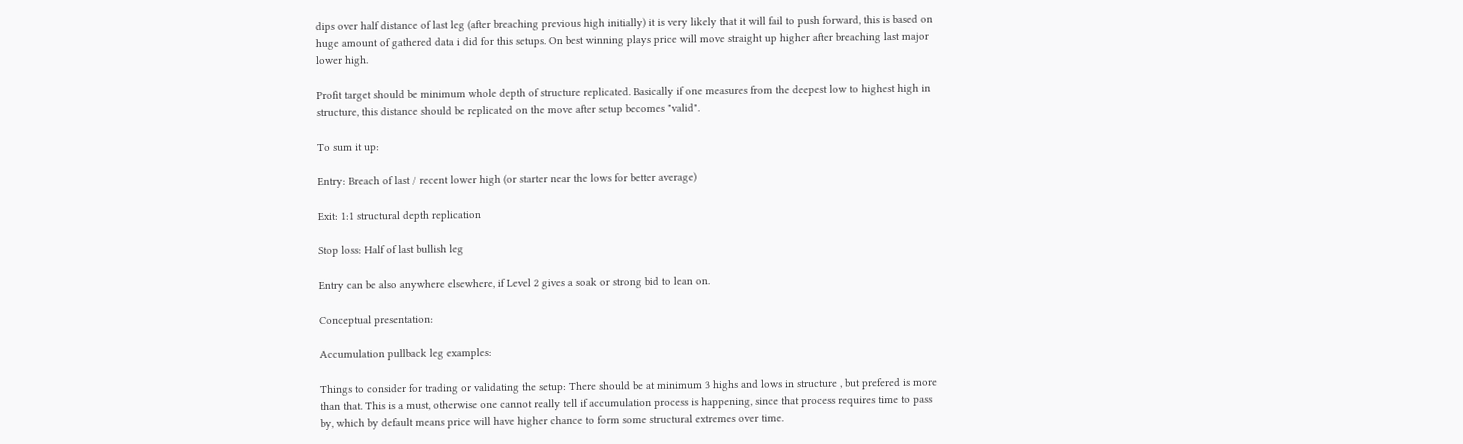dips over half distance of last leg (after breaching previous high initially) it is very likely that it will fail to push forward, this is based on huge amount of gathered data i did for this setups. On best winning plays price will move straight up higher after breaching last major lower high.

Profit target should be minimum whole depth of structure replicated. Basically if one measures from the deepest low to highest high in structure, this distance should be replicated on the move after setup becomes "valid".

To sum it up:

Entry: Breach of last / recent lower high (or starter near the lows for better average)

Exit: 1:1 structural depth replication

Stop loss: Half of last bullish leg

Entry can be also anywhere elsewhere, if Level 2 gives a soak or strong bid to lean on.

Conceptual presentation:

Accumulation pullback leg examples:

Things to consider for trading or validating the setup: There should be at minimum 3 highs and lows in structure , but prefered is more than that. This is a must, otherwise one cannot really tell if accumulation process is happening, since that process requires time to pass by, which by default means price will have higher chance to form some structural extremes over time.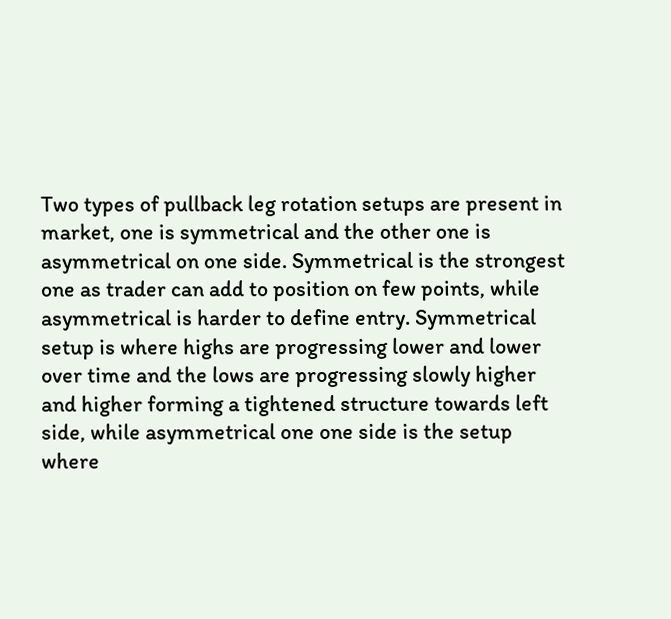Two types of pullback leg rotation setups are present in market, one is symmetrical and the other one is asymmetrical on one side. Symmetrical is the strongest one as trader can add to position on few points, while asymmetrical is harder to define entry. Symmetrical setup is where highs are progressing lower and lower over time and the lows are progressing slowly higher and higher forming a tightened structure towards left side, while asymmetrical one one side is the setup where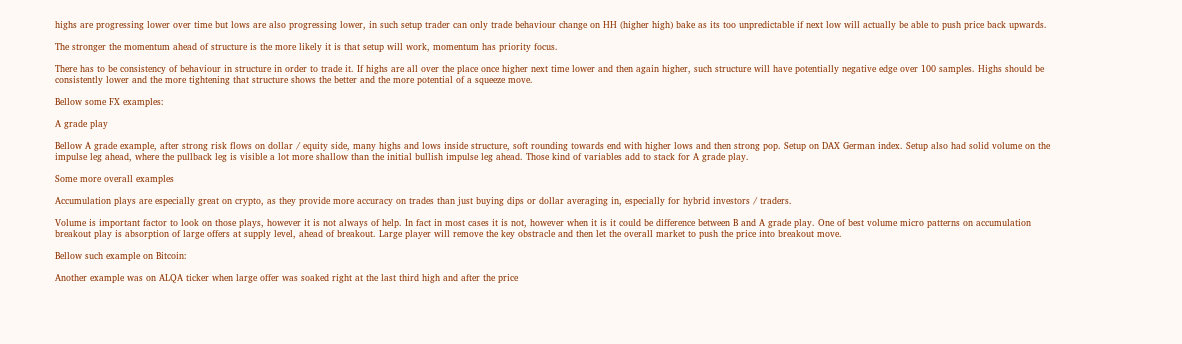highs are progressing lower over time but lows are also progressing lower, in such setup trader can only trade behaviour change on HH (higher high) bake as its too unpredictable if next low will actually be able to push price back upwards.

The stronger the momentum ahead of structure is the more likely it is that setup will work, momentum has priority focus.

There has to be consistency of behaviour in structure in order to trade it. If highs are all over the place once higher next time lower and then again higher, such structure will have potentially negative edge over 100 samples. Highs should be consistently lower and the more tightening that structure shows the better and the more potential of a squeeze move.

Bellow some FX examples:

A grade play

Bellow A grade example, after strong risk flows on dollar / equity side, many highs and lows inside structure, soft rounding towards end with higher lows and then strong pop. Setup on DAX German index. Setup also had solid volume on the impulse leg ahead, where the pullback leg is visible a lot more shallow than the initial bullish impulse leg ahead. Those kind of variables add to stack for A grade play.

Some more overall examples

Accumulation plays are especially great on crypto, as they provide more accuracy on trades than just buying dips or dollar averaging in, especially for hybrid investors / traders.

Volume is important factor to look on those plays, however it is not always of help. In fact in most cases it is not, however when it is it could be difference between B and A grade play. One of best volume micro patterns on accumulation breakout play is absorption of large offers at supply level, ahead of breakout. Large player will remove the key obstracle and then let the overall market to push the price into breakout move.

Bellow such example on Bitcoin:

Another example was on ALQA ticker when large offer was soaked right at the last third high and after the price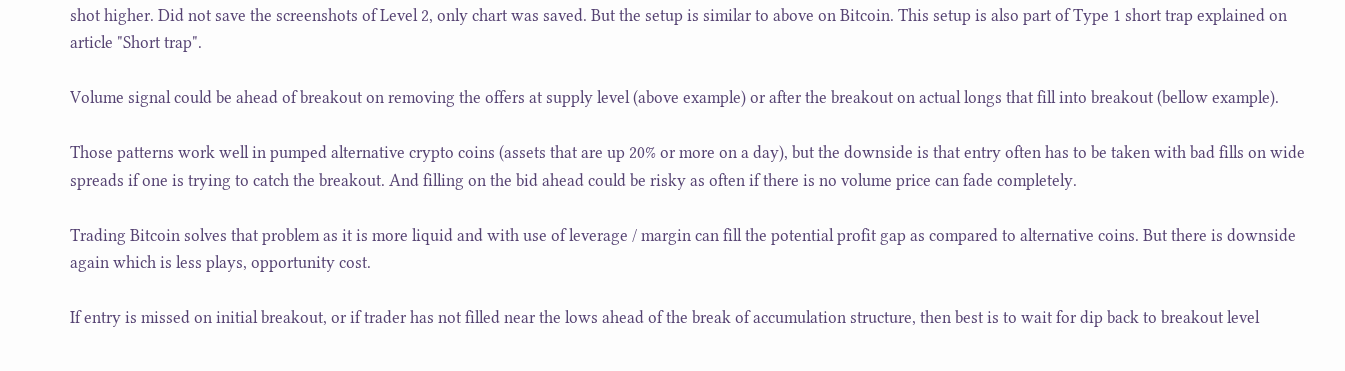shot higher. Did not save the screenshots of Level 2, only chart was saved. But the setup is similar to above on Bitcoin. This setup is also part of Type 1 short trap explained on article "Short trap".

Volume signal could be ahead of breakout on removing the offers at supply level (above example) or after the breakout on actual longs that fill into breakout (bellow example).

Those patterns work well in pumped alternative crypto coins (assets that are up 20% or more on a day), but the downside is that entry often has to be taken with bad fills on wide spreads if one is trying to catch the breakout. And filling on the bid ahead could be risky as often if there is no volume price can fade completely.

Trading Bitcoin solves that problem as it is more liquid and with use of leverage / margin can fill the potential profit gap as compared to alternative coins. But there is downside again which is less plays, opportunity cost.

If entry is missed on initial breakout, or if trader has not filled near the lows ahead of the break of accumulation structure, then best is to wait for dip back to breakout level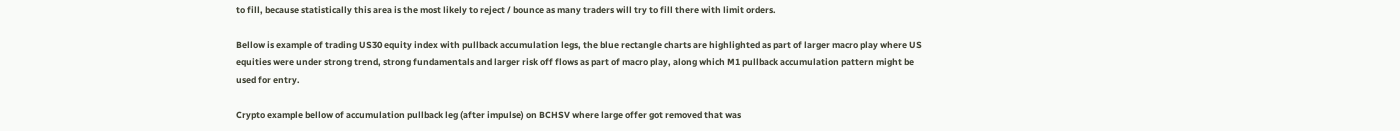to fill, because statistically this area is the most likely to reject / bounce as many traders will try to fill there with limit orders.

Bellow is example of trading US30 equity index with pullback accumulation legs, the blue rectangle charts are highlighted as part of larger macro play where US equities were under strong trend, strong fundamentals and larger risk off flows as part of macro play, along which M1 pullback accumulation pattern might be used for entry.

Crypto example bellow of accumulation pullback leg (after impulse) on BCHSV where large offer got removed that was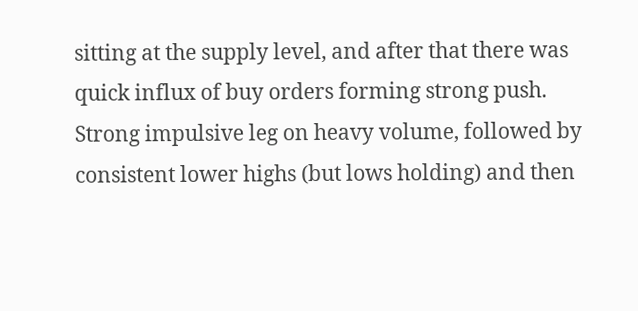sitting at the supply level, and after that there was quick influx of buy orders forming strong push. Strong impulsive leg on heavy volume, followed by consistent lower highs (but lows holding) and then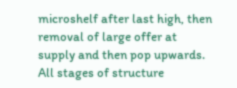microshelf after last high, then removal of large offer at supply and then pop upwards. All stages of structure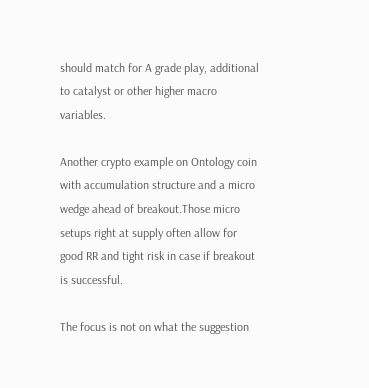should match for A grade play, additional to catalyst or other higher macro variables.

Another crypto example on Ontology coin with accumulation structure and a micro wedge ahead of breakout.Those micro setups right at supply often allow for good RR and tight risk in case if breakout is successful.

The focus is not on what the suggestion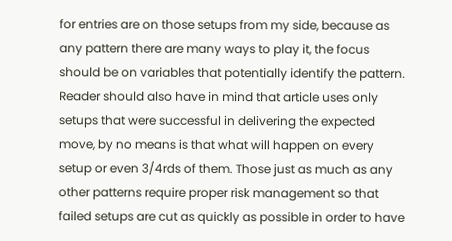for entries are on those setups from my side, because as any pattern there are many ways to play it, the focus should be on variables that potentially identify the pattern. Reader should also have in mind that article uses only setups that were successful in delivering the expected move, by no means is that what will happen on every setup or even 3/4rds of them. Those just as much as any other patterns require proper risk management so that failed setups are cut as quickly as possible in order to have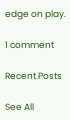edge on play.

1 comment

Recent Posts

See All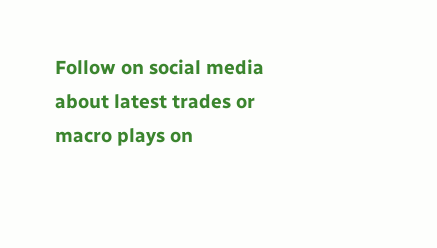Follow on social media about latest trades or macro plays on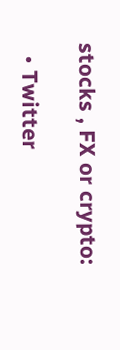stocks , FX or crypto:

  • Twitter